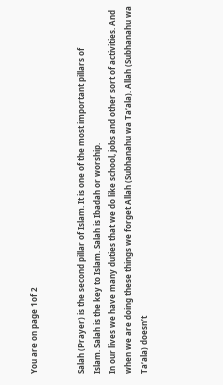You are on page 1of 2


Salah (Prayer) is the second pillar of Islam. It is one of the most important pillars of
Islam. Salah is the key to Islam. Salah is Ibadah or worship.
In our lives we have many duties that we do like school, jobs and other sort of activities. And
when we are doing these things we forget Allah (Subhanahu wa Ta‘ala). Allah (Subhanahu wa
Ta‘ala) doesn’t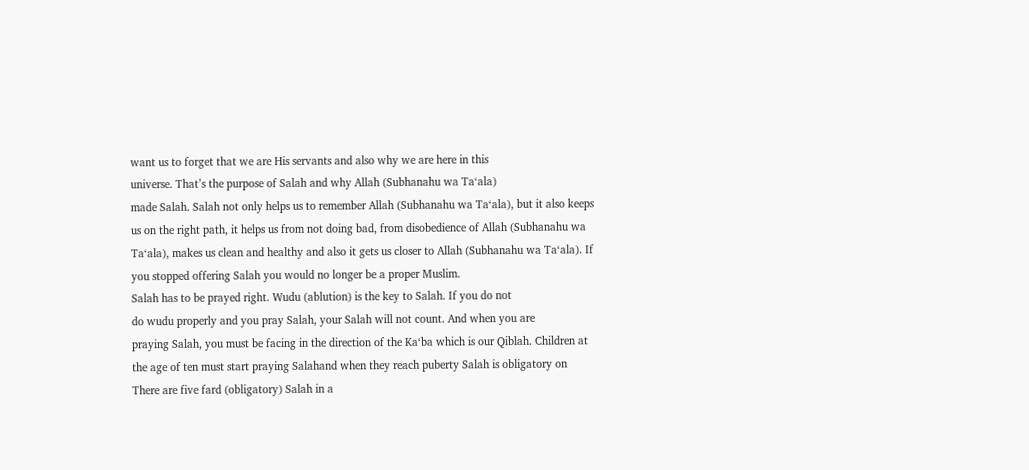want us to forget that we are His servants and also why we are here in this
universe. That’s the purpose of Salah and why Allah (Subhanahu wa Ta‘ala)
made Salah. Salah not only helps us to remember Allah (Subhanahu wa Ta‘ala), but it also keeps
us on the right path, it helps us from not doing bad, from disobedience of Allah (Subhanahu wa
Ta‘ala), makes us clean and healthy and also it gets us closer to Allah (Subhanahu wa Ta‘ala). If
you stopped offering Salah you would no longer be a proper Muslim.
Salah has to be prayed right. Wudu (ablution) is the key to Salah. If you do not
do wudu properly and you pray Salah, your Salah will not count. And when you are
praying Salah, you must be facing in the direction of the Ka‘ba which is our Qiblah. Children at
the age of ten must start praying Salahand when they reach puberty Salah is obligatory on
There are five fard (obligatory) Salah in a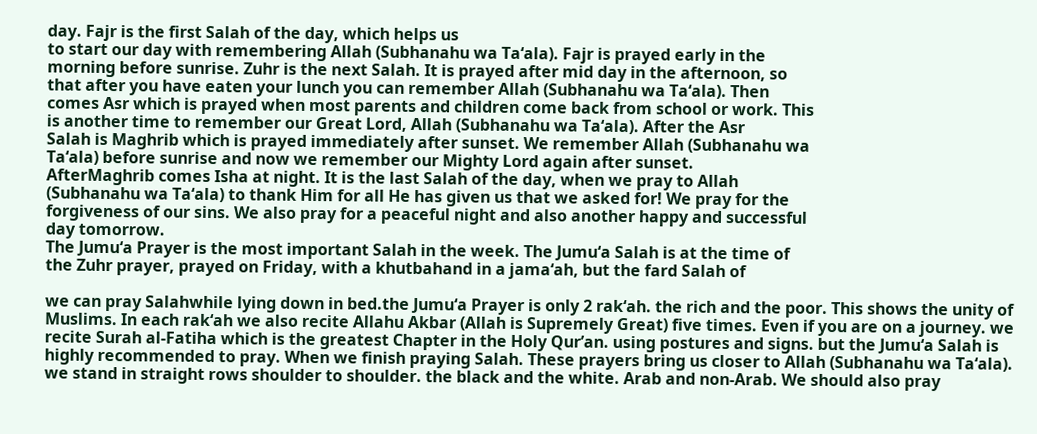day. Fajr is the first Salah of the day, which helps us
to start our day with remembering Allah (Subhanahu wa Ta‘ala). Fajr is prayed early in the
morning before sunrise. Zuhr is the next Salah. It is prayed after mid day in the afternoon, so
that after you have eaten your lunch you can remember Allah (Subhanahu wa Ta‘ala). Then
comes Asr which is prayed when most parents and children come back from school or work. This
is another time to remember our Great Lord, Allah (Subhanahu wa Ta‘ala). After the Asr
Salah is Maghrib which is prayed immediately after sunset. We remember Allah (Subhanahu wa
Ta‘ala) before sunrise and now we remember our Mighty Lord again after sunset.
AfterMaghrib comes Isha at night. It is the last Salah of the day, when we pray to Allah
(Subhanahu wa Ta‘ala) to thank Him for all He has given us that we asked for! We pray for the
forgiveness of our sins. We also pray for a peaceful night and also another happy and successful
day tomorrow.
The Jumu‘a Prayer is the most important Salah in the week. The Jumu‘a Salah is at the time of
the Zuhr prayer, prayed on Friday, with a khutbahand in a jama‘ah, but the fard Salah of

we can pray Salahwhile lying down in bed.the Jumu‘a Prayer is only 2 rak‘ah. the rich and the poor. This shows the unity of Muslims. In each rak‘ah we also recite Allahu Akbar (Allah is Supremely Great) five times. Even if you are on a journey. we recite Surah al-Fatiha which is the greatest Chapter in the Holy Qur’an. using postures and signs. but the Jumu‘a Salah is highly recommended to pray. When we finish praying Salah. These prayers bring us closer to Allah (Subhanahu wa Ta‘ala). we stand in straight rows shoulder to shoulder. the black and the white. Arab and non-Arab. We should also pray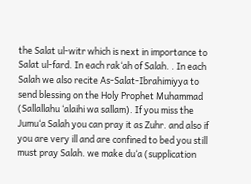the Salat ul-witr which is next in importance to Salat ul-fard. In each rak‘ah of Salah. . In each Salah we also recite As-Salat-Ibrahimiyya to send blessing on the Holy Prophet Muhammad (Sallallahu ‘alaihi wa sallam). If you miss the Jumu‘a Salah you can pray it as Zuhr. and also if you are very ill and are confined to bed you still must pray Salah. we make du‘a (supplication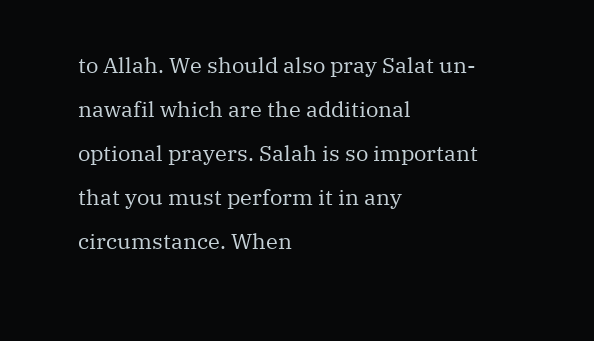to Allah. We should also pray Salat un-nawafil which are the additional optional prayers. Salah is so important that you must perform it in any circumstance. When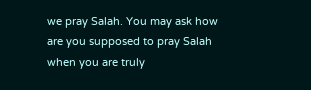we pray Salah. You may ask how are you supposed to pray Salah when you are truly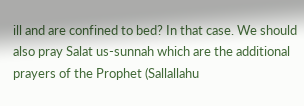ill and are confined to bed? In that case. We should also pray Salat us-sunnah which are the additional prayers of the Prophet (Sallallahu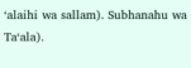‘alaihi wa sallam). Subhanahu wa Ta‘ala).